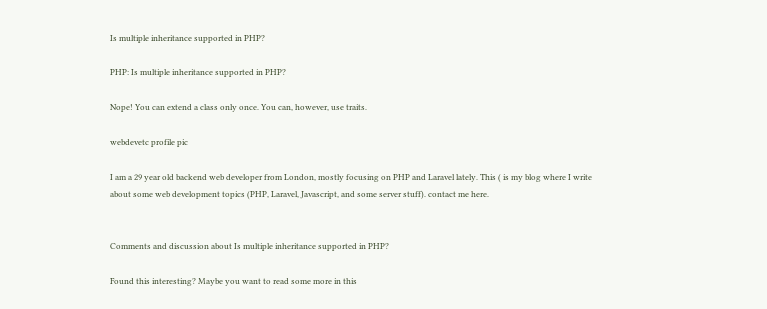Is multiple inheritance supported in PHP?

PHP: Is multiple inheritance supported in PHP?

Nope! You can extend a class only once. You can, however, use traits.

webdevetc profile pic

I am a 29 year old backend web developer from London, mostly focusing on PHP and Laravel lately. This ( is my blog where I write about some web development topics (PHP, Laravel, Javascript, and some server stuff). contact me here.


Comments and discussion about Is multiple inheritance supported in PHP?

Found this interesting? Maybe you want to read some more in this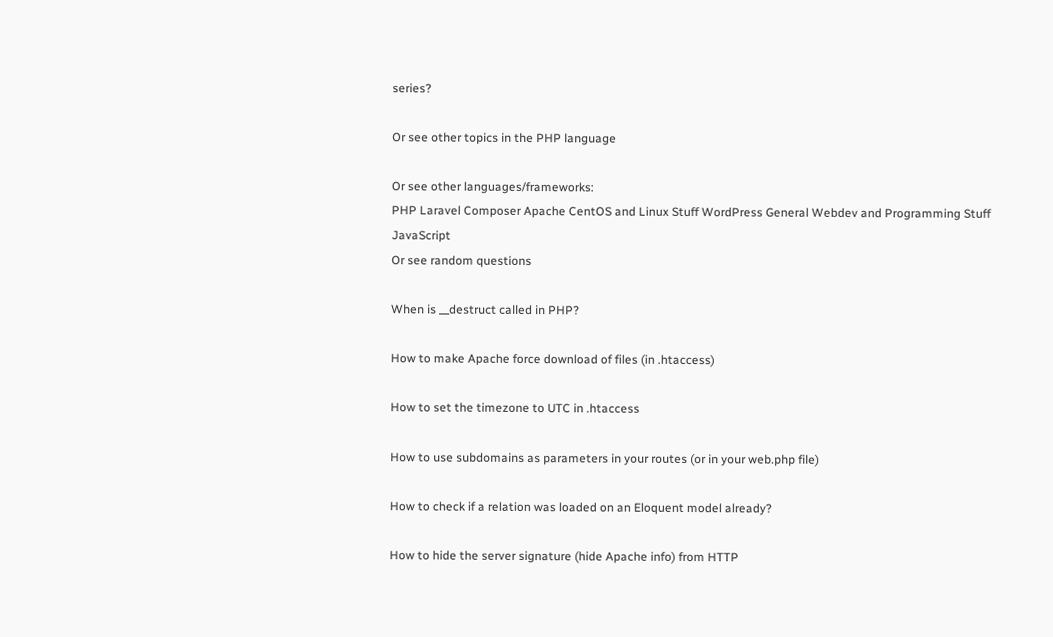series?

Or see other topics in the PHP language

Or see other languages/frameworks:
PHP Laravel Composer Apache CentOS and Linux Stuff WordPress General Webdev and Programming Stuff JavaScript
Or see random questions

When is __destruct called in PHP?

How to make Apache force download of files (in .htaccess)

How to set the timezone to UTC in .htaccess

How to use subdomains as parameters in your routes (or in your web.php file)

How to check if a relation was loaded on an Eloquent model already?

How to hide the server signature (hide Apache info) from HTTP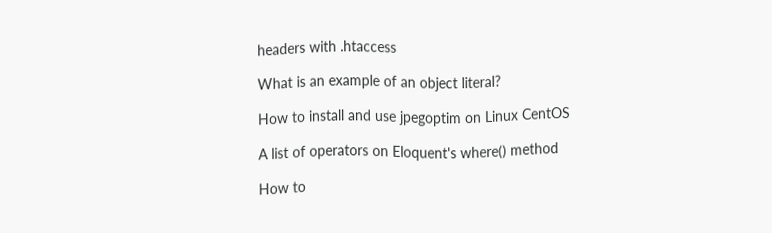headers with .htaccess

What is an example of an object literal?

How to install and use jpegoptim on Linux CentOS

A list of operators on Eloquent's where() method

How to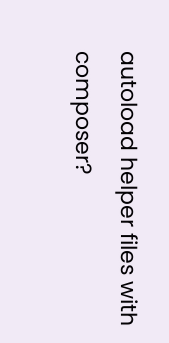autoload helper files with composer?